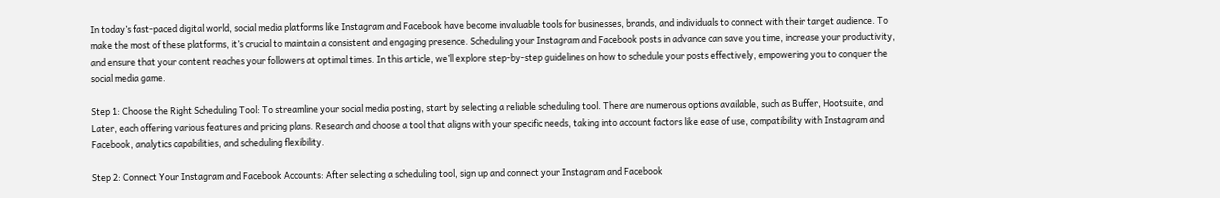In today’s fast-paced digital world, social media platforms like Instagram and Facebook have become invaluable tools for businesses, brands, and individuals to connect with their target audience. To make the most of these platforms, it’s crucial to maintain a consistent and engaging presence. Scheduling your Instagram and Facebook posts in advance can save you time, increase your productivity, and ensure that your content reaches your followers at optimal times. In this article, we’ll explore step-by-step guidelines on how to schedule your posts effectively, empowering you to conquer the social media game.

Step 1: Choose the Right Scheduling Tool: To streamline your social media posting, start by selecting a reliable scheduling tool. There are numerous options available, such as Buffer, Hootsuite, and Later, each offering various features and pricing plans. Research and choose a tool that aligns with your specific needs, taking into account factors like ease of use, compatibility with Instagram and Facebook, analytics capabilities, and scheduling flexibility.

Step 2: Connect Your Instagram and Facebook Accounts: After selecting a scheduling tool, sign up and connect your Instagram and Facebook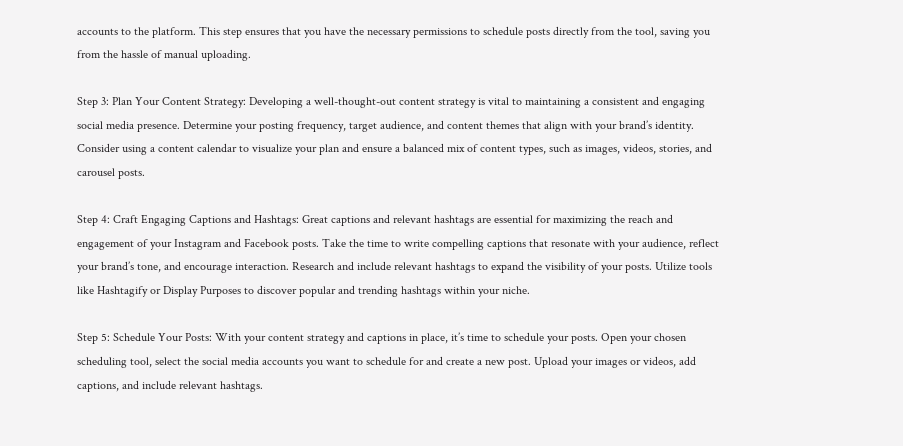accounts to the platform. This step ensures that you have the necessary permissions to schedule posts directly from the tool, saving you from the hassle of manual uploading.

Step 3: Plan Your Content Strategy: Developing a well-thought-out content strategy is vital to maintaining a consistent and engaging social media presence. Determine your posting frequency, target audience, and content themes that align with your brand’s identity. Consider using a content calendar to visualize your plan and ensure a balanced mix of content types, such as images, videos, stories, and carousel posts.

Step 4: Craft Engaging Captions and Hashtags: Great captions and relevant hashtags are essential for maximizing the reach and engagement of your Instagram and Facebook posts. Take the time to write compelling captions that resonate with your audience, reflect your brand’s tone, and encourage interaction. Research and include relevant hashtags to expand the visibility of your posts. Utilize tools like Hashtagify or Display Purposes to discover popular and trending hashtags within your niche.

Step 5: Schedule Your Posts: With your content strategy and captions in place, it’s time to schedule your posts. Open your chosen scheduling tool, select the social media accounts you want to schedule for and create a new post. Upload your images or videos, add captions, and include relevant hashtags.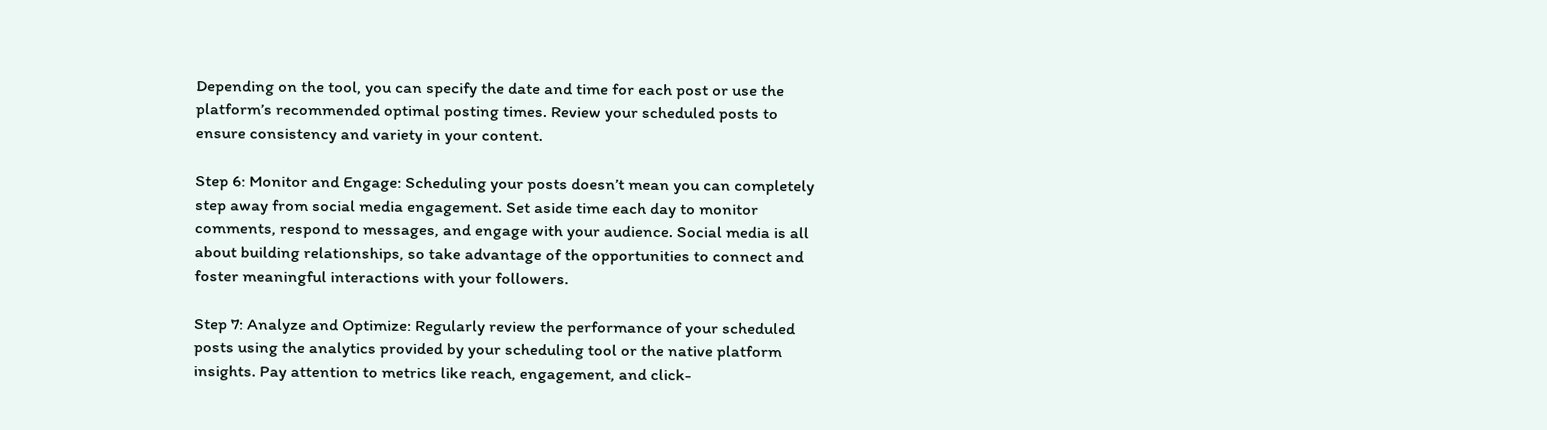Depending on the tool, you can specify the date and time for each post or use the platform’s recommended optimal posting times. Review your scheduled posts to ensure consistency and variety in your content.

Step 6: Monitor and Engage: Scheduling your posts doesn’t mean you can completely step away from social media engagement. Set aside time each day to monitor comments, respond to messages, and engage with your audience. Social media is all about building relationships, so take advantage of the opportunities to connect and foster meaningful interactions with your followers.

Step 7: Analyze and Optimize: Regularly review the performance of your scheduled posts using the analytics provided by your scheduling tool or the native platform insights. Pay attention to metrics like reach, engagement, and click-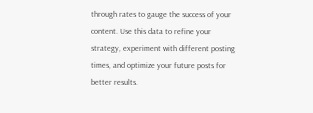through rates to gauge the success of your content. Use this data to refine your strategy, experiment with different posting times, and optimize your future posts for better results.